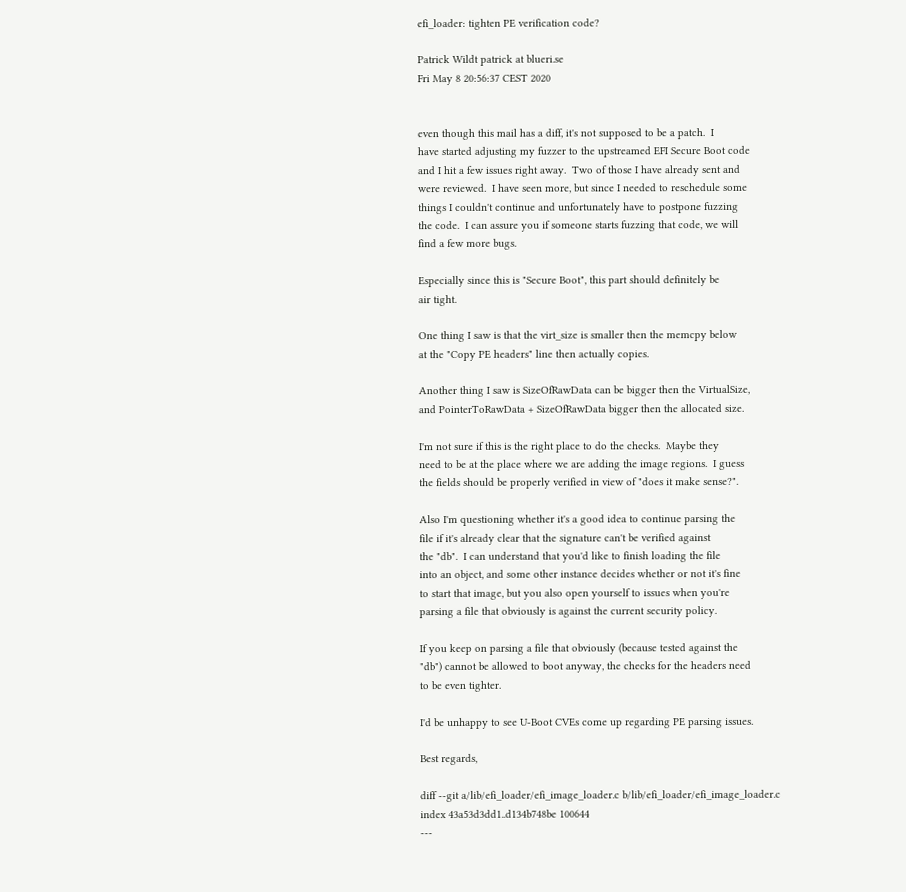efi_loader: tighten PE verification code?

Patrick Wildt patrick at blueri.se
Fri May 8 20:56:37 CEST 2020


even though this mail has a diff, it's not supposed to be a patch.  I
have started adjusting my fuzzer to the upstreamed EFI Secure Boot code
and I hit a few issues right away.  Two of those I have already sent and
were reviewed.  I have seen more, but since I needed to reschedule some
things I couldn't continue and unfortunately have to postpone fuzzing
the code.  I can assure you if someone starts fuzzing that code, we will
find a few more bugs.

Especially since this is "Secure Boot", this part should definitely be
air tight.

One thing I saw is that the virt_size is smaller then the memcpy below
at the "Copy PE headers" line then actually copies.

Another thing I saw is SizeOfRawData can be bigger then the VirtualSize,
and PointerToRawData + SizeOfRawData bigger then the allocated size.

I'm not sure if this is the right place to do the checks.  Maybe they
need to be at the place where we are adding the image regions.  I guess
the fields should be properly verified in view of "does it make sense?".

Also I'm questioning whether it's a good idea to continue parsing the
file if it's already clear that the signature can't be verified against
the "db".  I can understand that you'd like to finish loading the file
into an object, and some other instance decides whether or not it's fine
to start that image, but you also open yourself to issues when you're
parsing a file that obviously is against the current security policy.

If you keep on parsing a file that obviously (because tested against the
"db") cannot be allowed to boot anyway, the checks for the headers need
to be even tighter.

I'd be unhappy to see U-Boot CVEs come up regarding PE parsing issues.

Best regards,

diff --git a/lib/efi_loader/efi_image_loader.c b/lib/efi_loader/efi_image_loader.c
index 43a53d3dd1..d134b748be 100644
---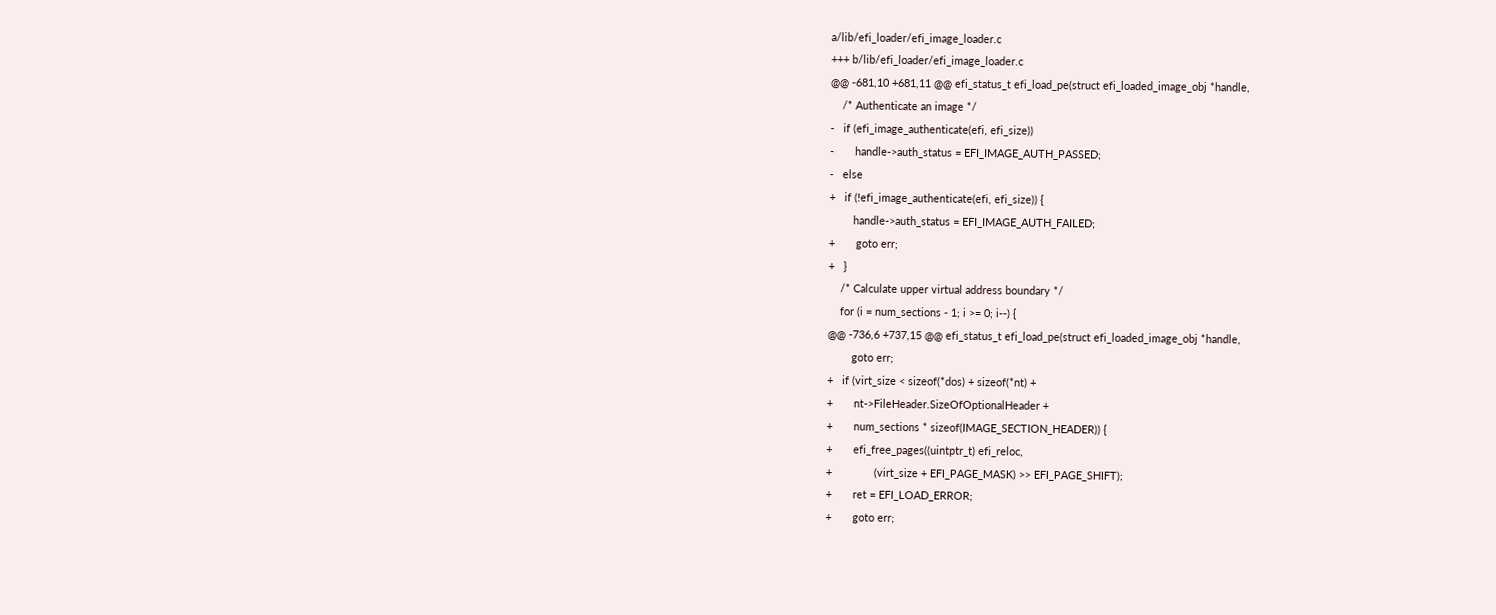a/lib/efi_loader/efi_image_loader.c
+++ b/lib/efi_loader/efi_image_loader.c
@@ -681,10 +681,11 @@ efi_status_t efi_load_pe(struct efi_loaded_image_obj *handle,
    /* Authenticate an image */
-   if (efi_image_authenticate(efi, efi_size))
-       handle->auth_status = EFI_IMAGE_AUTH_PASSED;
-   else
+   if (!efi_image_authenticate(efi, efi_size)) {
        handle->auth_status = EFI_IMAGE_AUTH_FAILED;
+       goto err;
+   }
    /* Calculate upper virtual address boundary */
    for (i = num_sections - 1; i >= 0; i--) {
@@ -736,6 +737,15 @@ efi_status_t efi_load_pe(struct efi_loaded_image_obj *handle,
        goto err;
+   if (virt_size < sizeof(*dos) + sizeof(*nt) +
+       nt->FileHeader.SizeOfOptionalHeader +
+       num_sections * sizeof(IMAGE_SECTION_HEADER)) {
+       efi_free_pages((uintptr_t) efi_reloc,
+              (virt_size + EFI_PAGE_MASK) >> EFI_PAGE_SHIFT);
+       ret = EFI_LOAD_ERROR;
+       goto err;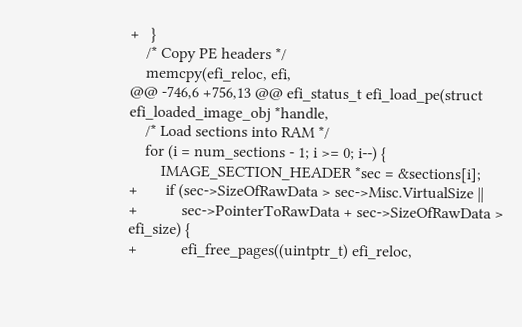+   }
    /* Copy PE headers */
    memcpy(efi_reloc, efi,
@@ -746,6 +756,13 @@ efi_status_t efi_load_pe(struct efi_loaded_image_obj *handle,
    /* Load sections into RAM */
    for (i = num_sections - 1; i >= 0; i--) {
        IMAGE_SECTION_HEADER *sec = &sections[i];
+       if (sec->SizeOfRawData > sec->Misc.VirtualSize ||
+           sec->PointerToRawData + sec->SizeOfRawData > efi_size) {
+           efi_free_pages((uintptr_t) efi_reloc,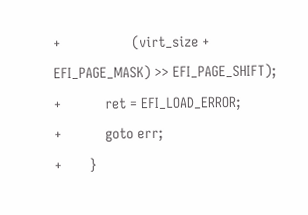+                  (virt_size + EFI_PAGE_MASK) >> EFI_PAGE_SHIFT);
+           ret = EFI_LOAD_ERROR;
+           goto err;
+       }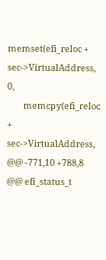memset(efi_reloc + sec->VirtualAddress, 0,
        memcpy(efi_reloc + sec->VirtualAddress,
@@ -771,10 +788,8 @@ efi_status_t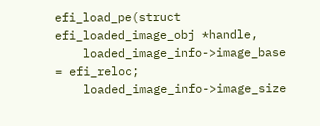efi_load_pe(struct efi_loaded_image_obj *handle,
    loaded_image_info->image_base = efi_reloc;
    loaded_image_info->image_size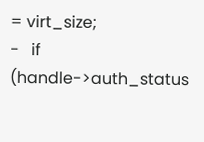= virt_size;
-   if (handle->auth_status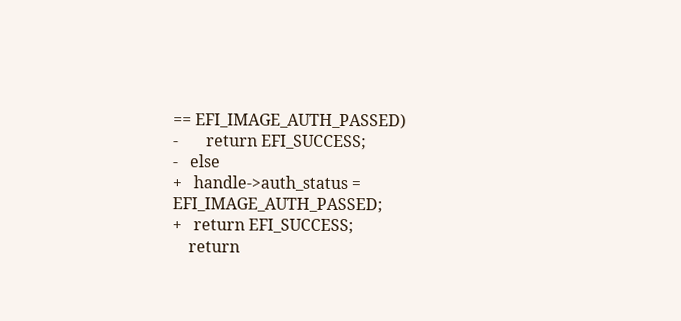== EFI_IMAGE_AUTH_PASSED)
-       return EFI_SUCCESS;
-   else
+   handle->auth_status = EFI_IMAGE_AUTH_PASSED;
+   return EFI_SUCCESS;
    return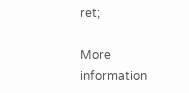ret;

More information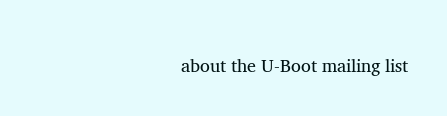about the U-Boot mailing list